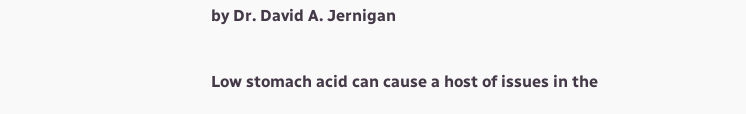by Dr. David A. Jernigan

Low stomach acid can cause a host of issues in the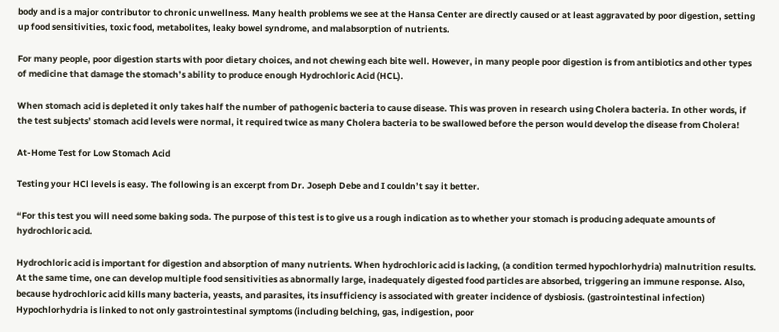body and is a major contributor to chronic unwellness. Many health problems we see at the Hansa Center are directly caused or at least aggravated by poor digestion, setting up food sensitivities, toxic food, metabolites, leaky bowel syndrome, and malabsorption of nutrients.

For many people, poor digestion starts with poor dietary choices, and not chewing each bite well. However, in many people poor digestion is from antibiotics and other types of medicine that damage the stomach’s ability to produce enough Hydrochloric Acid (HCL).

When stomach acid is depleted it only takes half the number of pathogenic bacteria to cause disease. This was proven in research using Cholera bacteria. In other words, if the test subjects’ stomach acid levels were normal, it required twice as many Cholera bacteria to be swallowed before the person would develop the disease from Cholera!

At-Home Test for Low Stomach Acid

Testing your HCl levels is easy. The following is an excerpt from Dr. Joseph Debe and I couldn’t say it better.

“For this test you will need some baking soda. The purpose of this test is to give us a rough indication as to whether your stomach is producing adequate amounts of hydrochloric acid.

Hydrochloric acid is important for digestion and absorption of many nutrients. When hydrochloric acid is lacking, (a condition termed hypochlorhydria) malnutrition results. At the same time, one can develop multiple food sensitivities as abnormally large, inadequately digested food particles are absorbed, triggering an immune response. Also, because hydrochloric acid kills many bacteria, yeasts, and parasites, its insufficiency is associated with greater incidence of dysbiosis. (gastrointestinal infection) Hypochlorhydria is linked to not only gastrointestinal symptoms (including belching, gas, indigestion, poor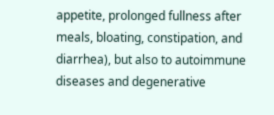appetite, prolonged fullness after meals, bloating, constipation, and diarrhea), but also to autoimmune diseases and degenerative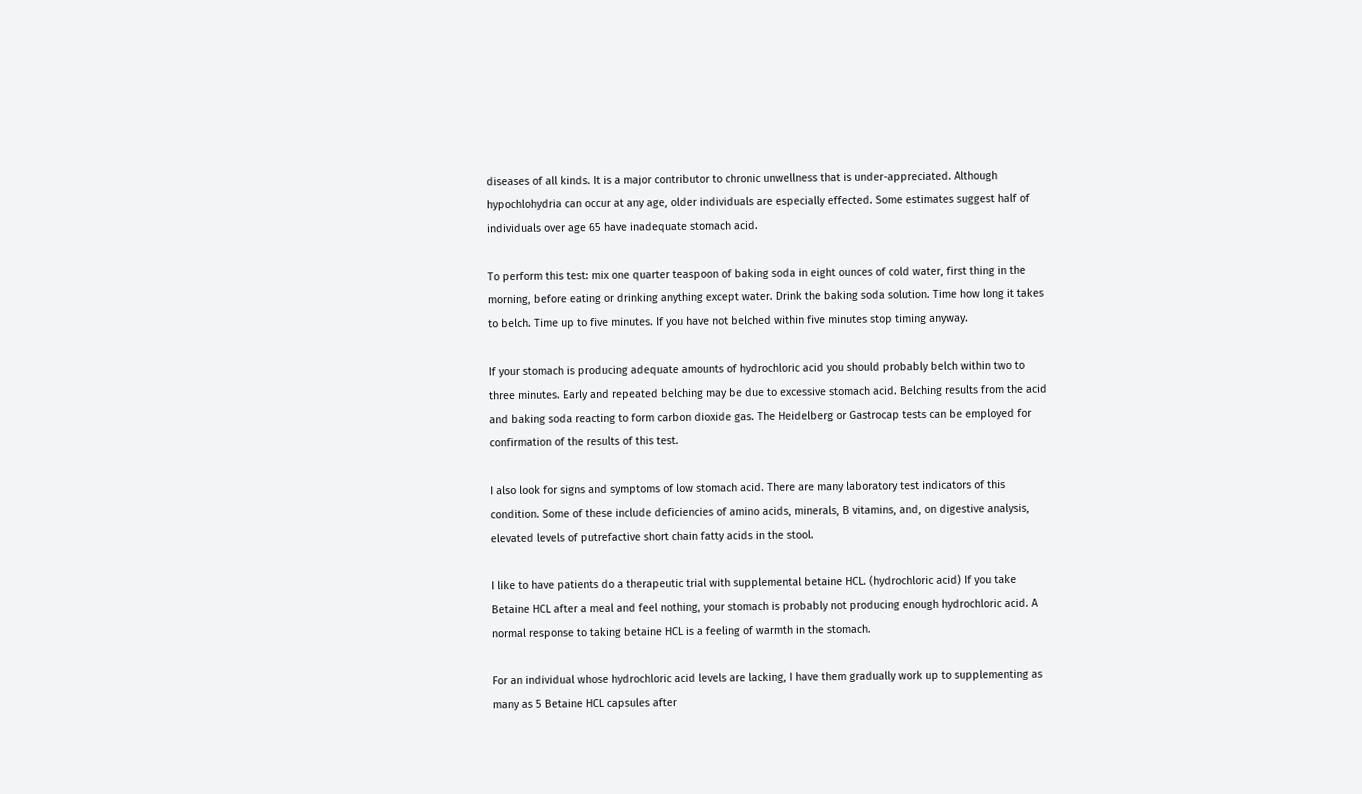diseases of all kinds. It is a major contributor to chronic unwellness that is under-appreciated. Although hypochlohydria can occur at any age, older individuals are especially effected. Some estimates suggest half of individuals over age 65 have inadequate stomach acid.

To perform this test: mix one quarter teaspoon of baking soda in eight ounces of cold water, first thing in the morning, before eating or drinking anything except water. Drink the baking soda solution. Time how long it takes to belch. Time up to five minutes. If you have not belched within five minutes stop timing anyway.

If your stomach is producing adequate amounts of hydrochloric acid you should probably belch within two to three minutes. Early and repeated belching may be due to excessive stomach acid. Belching results from the acid and baking soda reacting to form carbon dioxide gas. The Heidelberg or Gastrocap tests can be employed for confirmation of the results of this test.

I also look for signs and symptoms of low stomach acid. There are many laboratory test indicators of this condition. Some of these include deficiencies of amino acids, minerals, B vitamins, and, on digestive analysis, elevated levels of putrefactive short chain fatty acids in the stool.

I like to have patients do a therapeutic trial with supplemental betaine HCL. (hydrochloric acid) If you take Betaine HCL after a meal and feel nothing, your stomach is probably not producing enough hydrochloric acid. A normal response to taking betaine HCL is a feeling of warmth in the stomach.

For an individual whose hydrochloric acid levels are lacking, I have them gradually work up to supplementing as many as 5 Betaine HCL capsules after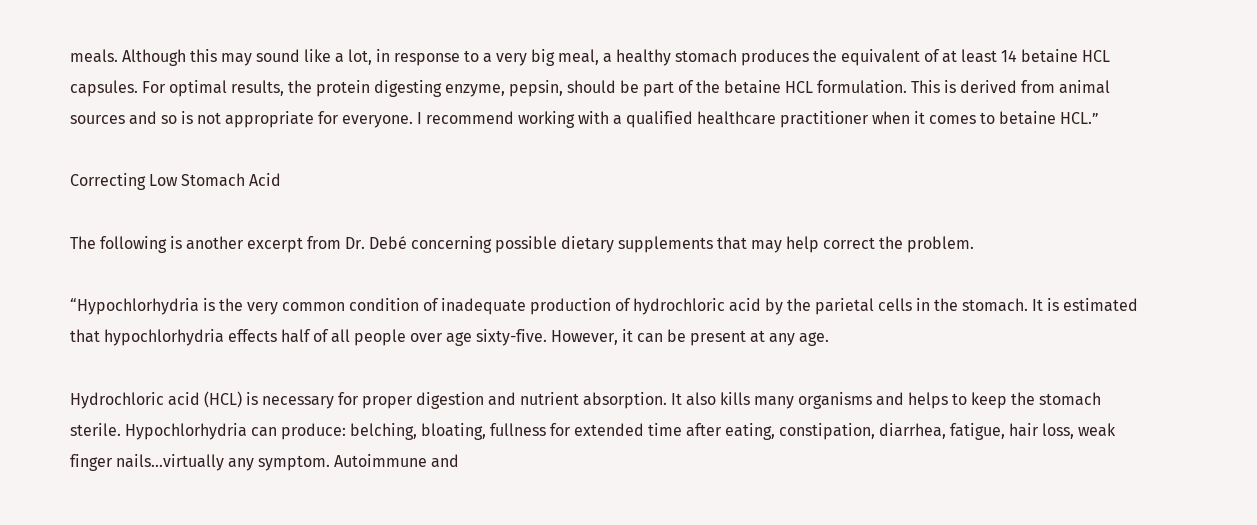meals. Although this may sound like a lot, in response to a very big meal, a healthy stomach produces the equivalent of at least 14 betaine HCL capsules. For optimal results, the protein digesting enzyme, pepsin, should be part of the betaine HCL formulation. This is derived from animal sources and so is not appropriate for everyone. I recommend working with a qualified healthcare practitioner when it comes to betaine HCL.”

Correcting Low Stomach Acid

The following is another excerpt from Dr. Debé concerning possible dietary supplements that may help correct the problem.

“Hypochlorhydria is the very common condition of inadequate production of hydrochloric acid by the parietal cells in the stomach. It is estimated that hypochlorhydria effects half of all people over age sixty-five. However, it can be present at any age.

Hydrochloric acid (HCL) is necessary for proper digestion and nutrient absorption. It also kills many organisms and helps to keep the stomach sterile. Hypochlorhydria can produce: belching, bloating, fullness for extended time after eating, constipation, diarrhea, fatigue, hair loss, weak finger nails…virtually any symptom. Autoimmune and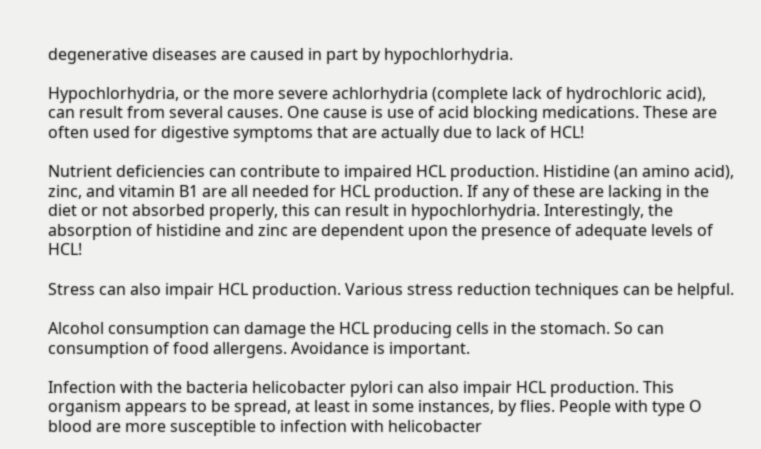degenerative diseases are caused in part by hypochlorhydria.

Hypochlorhydria, or the more severe achlorhydria (complete lack of hydrochloric acid), can result from several causes. One cause is use of acid blocking medications. These are often used for digestive symptoms that are actually due to lack of HCL!

Nutrient deficiencies can contribute to impaired HCL production. Histidine (an amino acid), zinc, and vitamin B1 are all needed for HCL production. If any of these are lacking in the diet or not absorbed properly, this can result in hypochlorhydria. Interestingly, the absorption of histidine and zinc are dependent upon the presence of adequate levels of HCL!

Stress can also impair HCL production. Various stress reduction techniques can be helpful.

Alcohol consumption can damage the HCL producing cells in the stomach. So can consumption of food allergens. Avoidance is important.

Infection with the bacteria helicobacter pylori can also impair HCL production. This organism appears to be spread, at least in some instances, by flies. People with type O blood are more susceptible to infection with helicobacter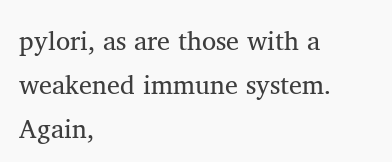pylori, as are those with a weakened immune system. Again,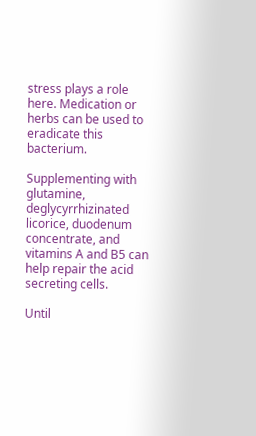stress plays a role here. Medication or herbs can be used to eradicate this bacterium.

Supplementing with glutamine, deglycyrrhizinated licorice, duodenum concentrate, and vitamins A and B5 can help repair the acid secreting cells.

Until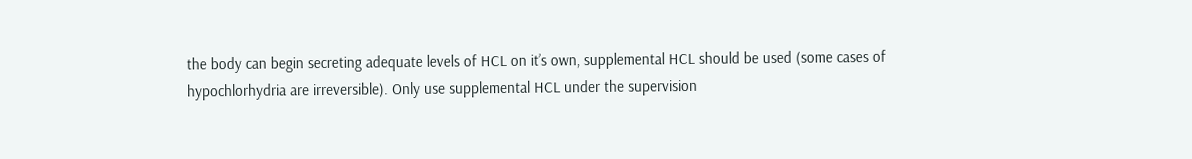the body can begin secreting adequate levels of HCL on it’s own, supplemental HCL should be used (some cases of hypochlorhydria are irreversible). Only use supplemental HCL under the supervision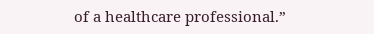of a healthcare professional.”